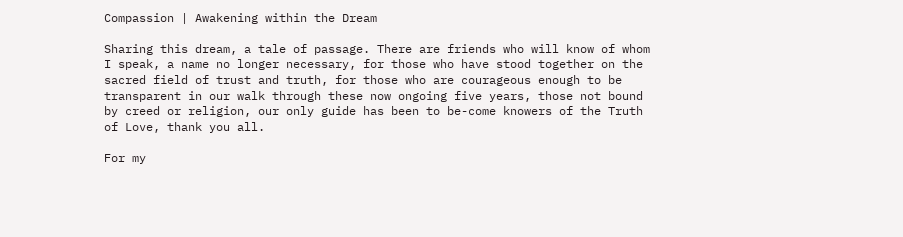Compassion | Awakening within the Dream

Sharing this dream, a tale of passage. There are friends who will know of whom I speak, a name no longer necessary, for those who have stood together on the sacred field of trust and truth, for those who are courageous enough to be transparent in our walk through these now ongoing five years, those not bound by creed or religion, our only guide has been to be-come knowers of the Truth of Love, thank you all.

For my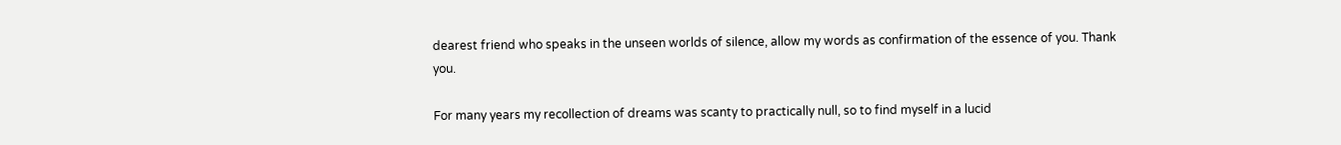dearest friend who speaks in the unseen worlds of silence, allow my words as confirmation of the essence of you. Thank you.

For many years my recollection of dreams was scanty to practically null, so to find myself in a lucid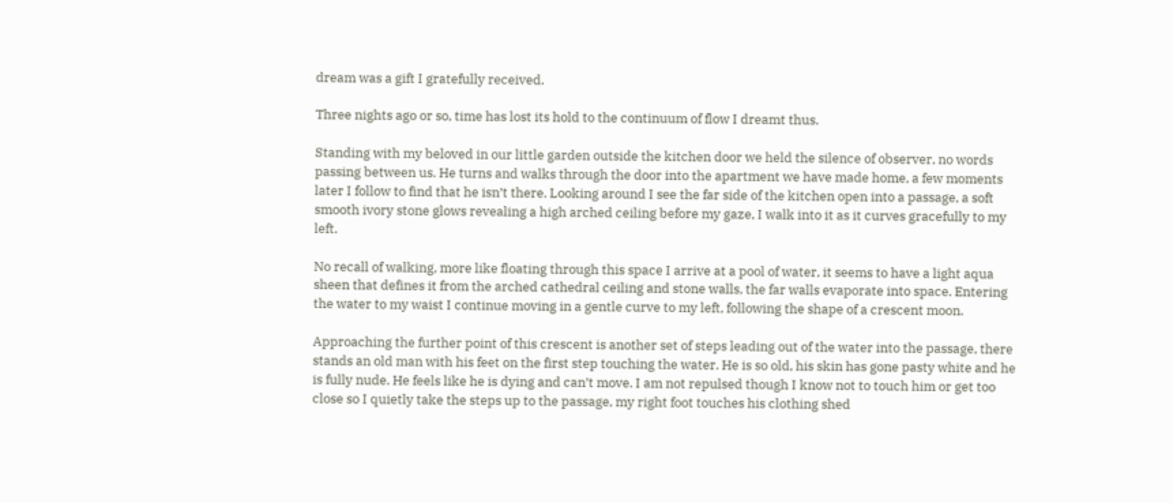dream was a gift I gratefully received.

Three nights ago or so, time has lost its hold to the continuum of flow I dreamt thus.

Standing with my beloved in our little garden outside the kitchen door we held the silence of observer, no words passing between us. He turns and walks through the door into the apartment we have made home, a few moments later I follow to find that he isn’t there. Looking around I see the far side of the kitchen open into a passage, a soft smooth ivory stone glows revealing a high arched ceiling before my gaze, I walk into it as it curves gracefully to my left.

No recall of walking, more like floating through this space I arrive at a pool of water, it seems to have a light aqua sheen that defines it from the arched cathedral ceiling and stone walls, the far walls evaporate into space. Entering the water to my waist I continue moving in a gentle curve to my left, following the shape of a crescent moon.

Approaching the further point of this crescent is another set of steps leading out of the water into the passage, there stands an old man with his feet on the first step touching the water. He is so old, his skin has gone pasty white and he is fully nude. He feels like he is dying and can’t move. I am not repulsed though I know not to touch him or get too close so I quietly take the steps up to the passage, my right foot touches his clothing shed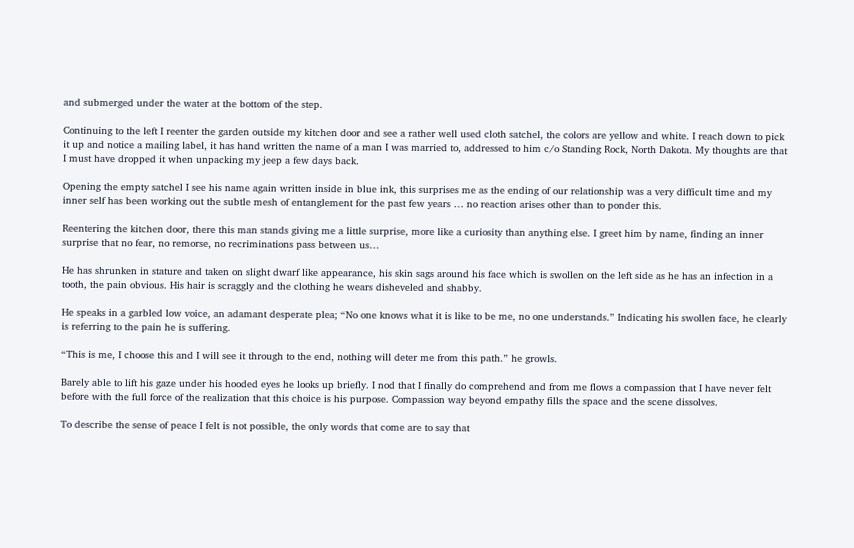and submerged under the water at the bottom of the step.

Continuing to the left I reenter the garden outside my kitchen door and see a rather well used cloth satchel, the colors are yellow and white. I reach down to pick it up and notice a mailing label, it has hand written the name of a man I was married to, addressed to him c/o Standing Rock, North Dakota. My thoughts are that I must have dropped it when unpacking my jeep a few days back.

Opening the empty satchel I see his name again written inside in blue ink, this surprises me as the ending of our relationship was a very difficult time and my inner self has been working out the subtle mesh of entanglement for the past few years … no reaction arises other than to ponder this.

Reentering the kitchen door, there this man stands giving me a little surprise, more like a curiosity than anything else. I greet him by name, finding an inner surprise that no fear, no remorse, no recriminations pass between us…

He has shrunken in stature and taken on slight dwarf like appearance, his skin sags around his face which is swollen on the left side as he has an infection in a tooth, the pain obvious. His hair is scraggly and the clothing he wears disheveled and shabby.

He speaks in a garbled low voice, an adamant desperate plea; “No one knows what it is like to be me, no one understands.” Indicating his swollen face, he clearly is referring to the pain he is suffering.

“This is me, I choose this and I will see it through to the end, nothing will deter me from this path.” he growls.

Barely able to lift his gaze under his hooded eyes he looks up briefly. I nod that I finally do comprehend and from me flows a compassion that I have never felt before with the full force of the realization that this choice is his purpose. Compassion way beyond empathy fills the space and the scene dissolves.

To describe the sense of peace I felt is not possible, the only words that come are to say that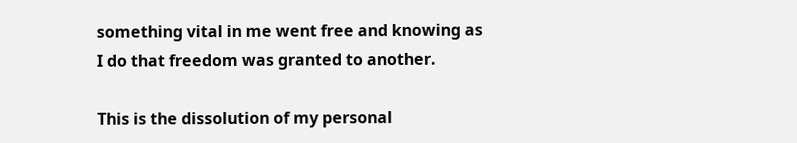something vital in me went free and knowing as I do that freedom was granted to another.

This is the dissolution of my personal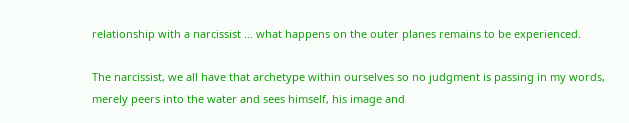relationship with a narcissist … what happens on the outer planes remains to be experienced.

The narcissist, we all have that archetype within ourselves so no judgment is passing in my words, merely peers into the water and sees himself, his image and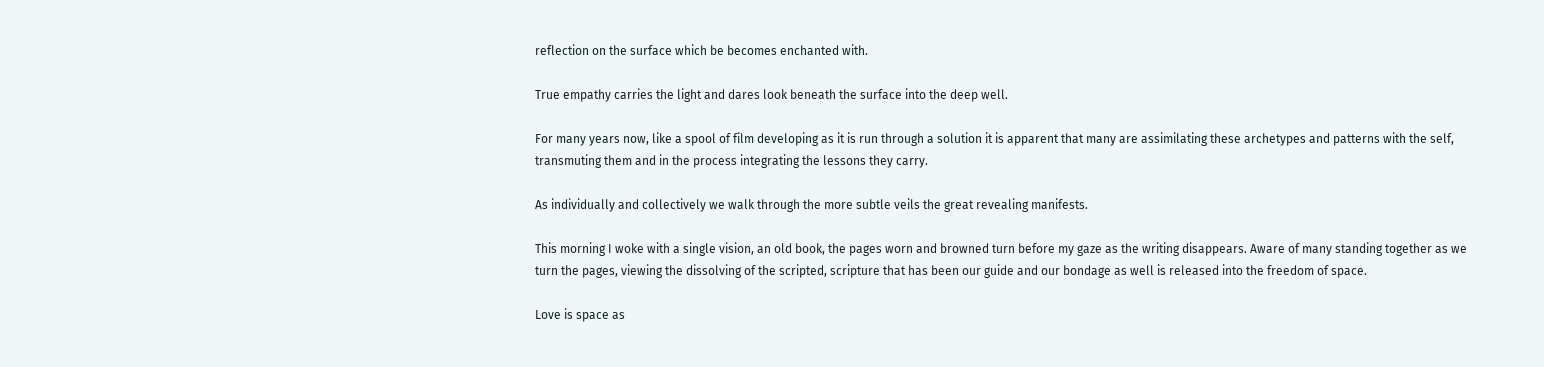reflection on the surface which be becomes enchanted with.

True empathy carries the light and dares look beneath the surface into the deep well.

For many years now, like a spool of film developing as it is run through a solution it is apparent that many are assimilating these archetypes and patterns with the self, transmuting them and in the process integrating the lessons they carry.

As individually and collectively we walk through the more subtle veils the great revealing manifests.

This morning I woke with a single vision, an old book, the pages worn and browned turn before my gaze as the writing disappears. Aware of many standing together as we turn the pages, viewing the dissolving of the scripted, scripture that has been our guide and our bondage as well is released into the freedom of space.

Love is space as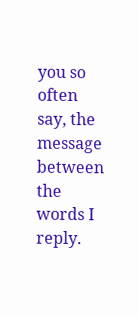you so often say, the message between the words I reply.